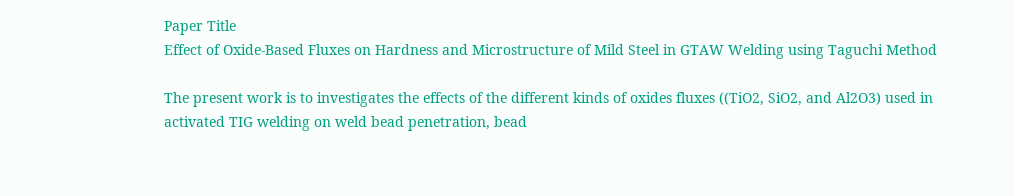Paper Title
Effect of Oxide-Based Fluxes on Hardness and Microstructure of Mild Steel in GTAW Welding using Taguchi Method

The present work is to investigates the effects of the different kinds of oxides fluxes ((TiO2, SiO2, and Al2O3) used in activated TIG welding on weld bead penetration, bead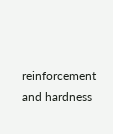reinforcement and hardness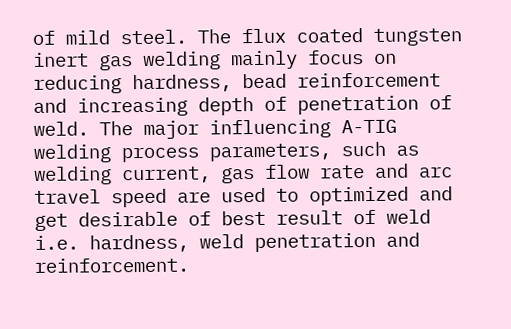of mild steel. The flux coated tungsten inert gas welding mainly focus on reducing hardness, bead reinforcement and increasing depth of penetration of weld. The major influencing A-TIG welding process parameters, such as welding current, gas flow rate and arc travel speed are used to optimized and get desirable of best result of weld i.e. hardness, weld penetration and reinforcement.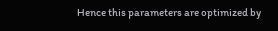Hence this parameters are optimized by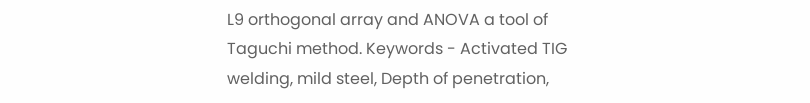L9 orthogonal array and ANOVA a tool of Taguchi method. Keywords - Activated TIG welding, mild steel, Depth of penetration,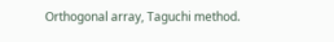Orthogonal array, Taguchi method.